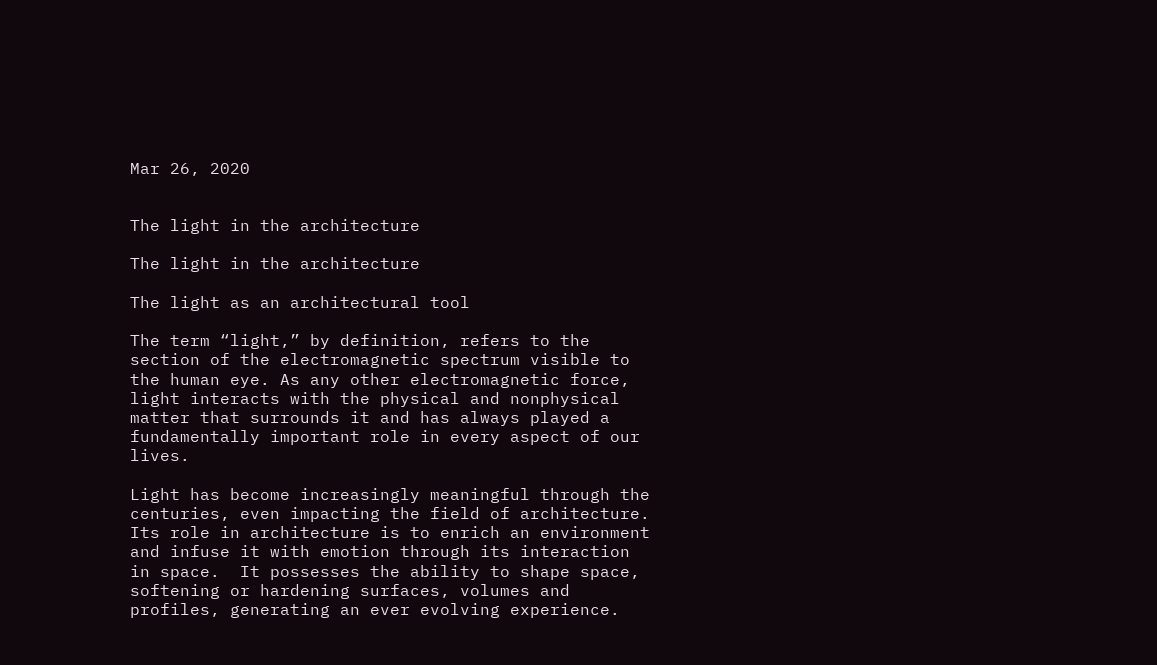Mar 26, 2020


The light in the architecture

The light in the architecture

The light as an architectural tool

The term “light,” by definition, refers to the section of the electromagnetic spectrum visible to the human eye. As any other electromagnetic force, light interacts with the physical and nonphysical matter that surrounds it and has always played a fundamentally important role in every aspect of our lives.

Light has become increasingly meaningful through the centuries, even impacting the field of architecture. Its role in architecture is to enrich an environment and infuse it with emotion through its interaction in space.  It possesses the ability to shape space, softening or hardening surfaces, volumes and profiles, generating an ever evolving experience.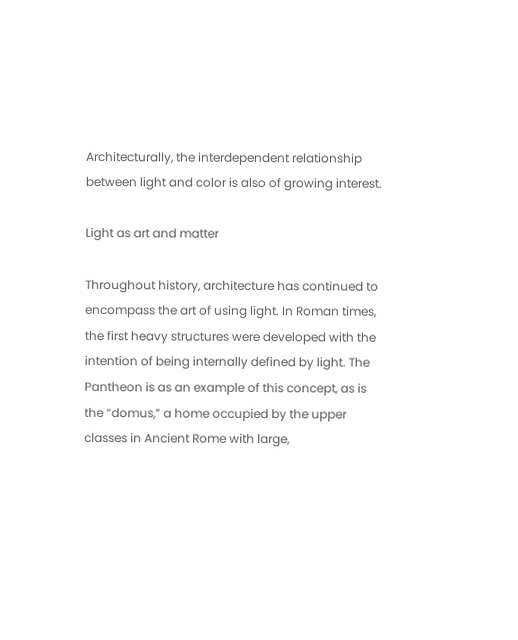Architecturally, the interdependent relationship between light and color is also of growing interest.

Light as art and matter

Throughout history, architecture has continued to encompass the art of using light. In Roman times, the first heavy structures were developed with the intention of being internally defined by light. The Pantheon is as an example of this concept, as is the “domus,” a home occupied by the upper classes in Ancient Rome with large,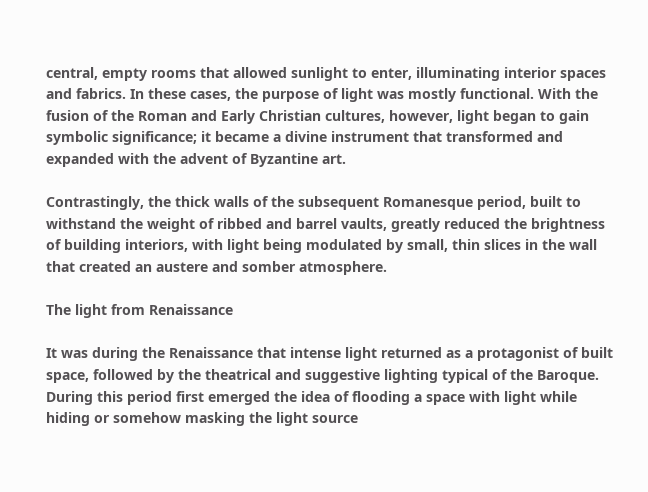central, empty rooms that allowed sunlight to enter, illuminating interior spaces and fabrics. In these cases, the purpose of light was mostly functional. With the fusion of the Roman and Early Christian cultures, however, light began to gain symbolic significance; it became a divine instrument that transformed and expanded with the advent of Byzantine art.

Contrastingly, the thick walls of the subsequent Romanesque period, built to withstand the weight of ribbed and barrel vaults, greatly reduced the brightness of building interiors, with light being modulated by small, thin slices in the wall that created an austere and somber atmosphere.

The light from Renaissance

It was during the Renaissance that intense light returned as a protagonist of built space, followed by the theatrical and suggestive lighting typical of the Baroque. During this period first emerged the idea of flooding a space with light while hiding or somehow masking the light source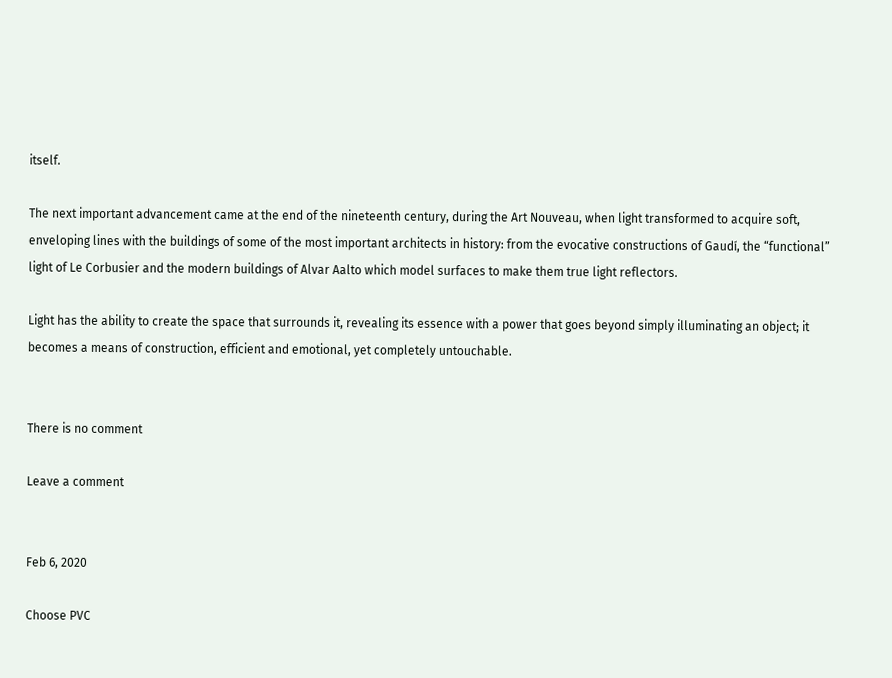itself.

The next important advancement came at the end of the nineteenth century, during the Art Nouveau, when light transformed to acquire soft, enveloping lines with the buildings of some of the most important architects in history: from the evocative constructions of Gaudí, the “functional” light of Le Corbusier and the modern buildings of Alvar Aalto which model surfaces to make them true light reflectors.

Light has the ability to create the space that surrounds it, revealing its essence with a power that goes beyond simply illuminating an object; it becomes a means of construction, efficient and emotional, yet completely untouchable.


There is no comment

Leave a comment


Feb 6, 2020

Choose PVC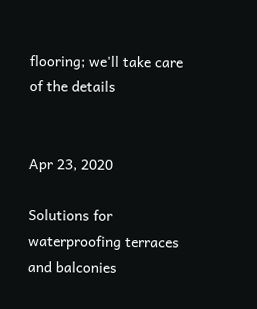flooring; we'll take care of the details


Apr 23, 2020

Solutions for waterproofing terraces and balconies